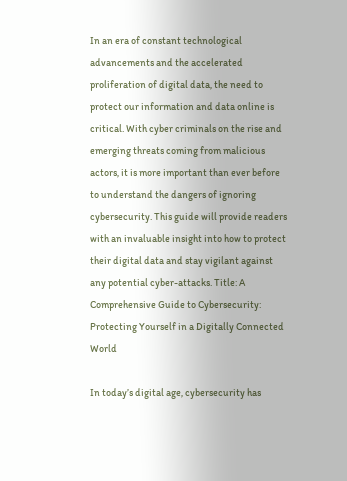In an era of constant technological advancements and the accelerated proliferation of digital data, the need to protect our information and data online is critical. With cyber criminals on the rise and emerging threats coming from malicious actors, it is more important than ever before to understand the dangers of ignoring cybersecurity. This guide will provide readers with an invaluable insight into how to protect their digital data and stay vigilant against any potential cyber-attacks. Title: A Comprehensive Guide to Cybersecurity: Protecting Yourself in a Digitally Connected World

In today’s digital age, cybersecurity has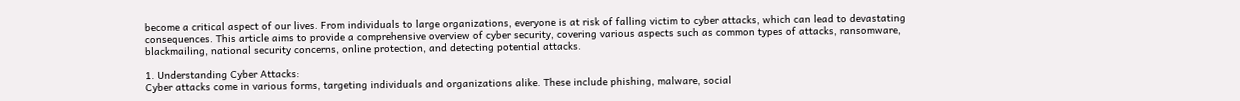become a critical aspect of our lives. From individuals to large organizations, everyone is at risk of falling victim to cyber attacks, which can lead to devastating consequences. This article aims to provide a comprehensive overview of cyber security, covering various aspects such as common types of attacks, ransomware, blackmailing, national security concerns, online protection, and detecting potential attacks.

1. Understanding Cyber Attacks:
Cyber attacks come in various forms, targeting individuals and organizations alike. These include phishing, malware, social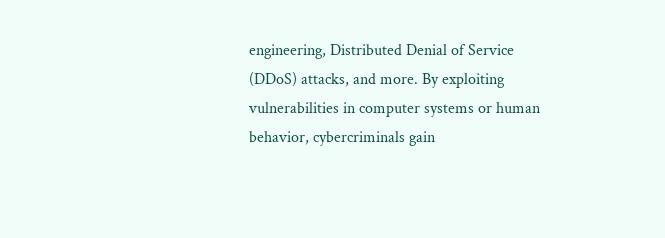engineering, Distributed Denial of Service (DDoS) attacks, and more. By exploiting vulnerabilities in computer systems or human behavior, cybercriminals gain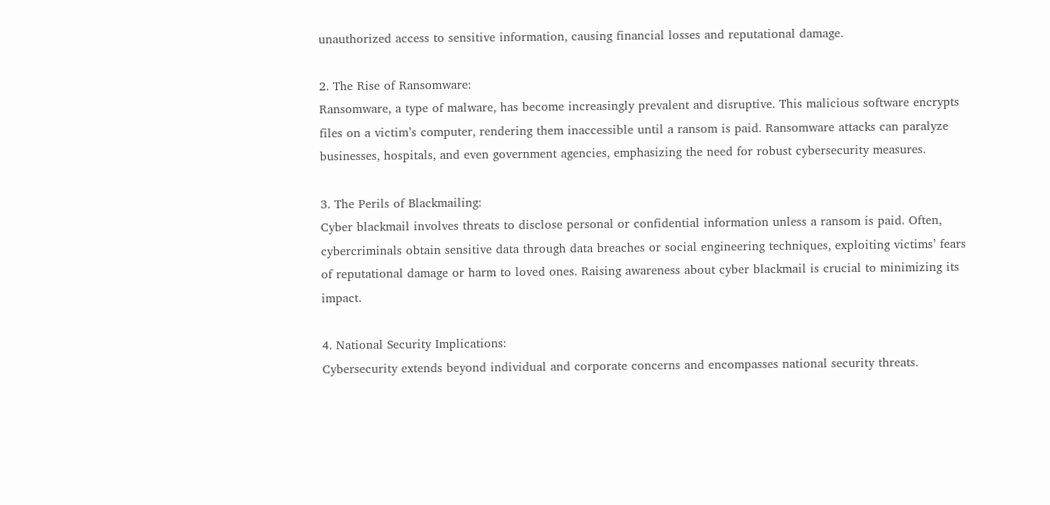unauthorized access to sensitive information, causing financial losses and reputational damage.

2. The Rise of Ransomware:
Ransomware, a type of malware, has become increasingly prevalent and disruptive. This malicious software encrypts files on a victim’s computer, rendering them inaccessible until a ransom is paid. Ransomware attacks can paralyze businesses, hospitals, and even government agencies, emphasizing the need for robust cybersecurity measures.

3. The Perils of Blackmailing:
Cyber blackmail involves threats to disclose personal or confidential information unless a ransom is paid. Often, cybercriminals obtain sensitive data through data breaches or social engineering techniques, exploiting victims’ fears of reputational damage or harm to loved ones. Raising awareness about cyber blackmail is crucial to minimizing its impact.

4. National Security Implications:
Cybersecurity extends beyond individual and corporate concerns and encompasses national security threats.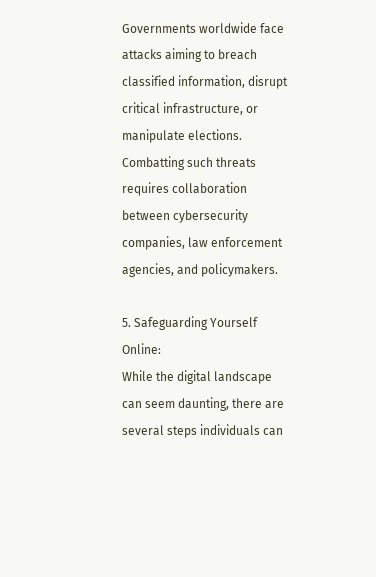Governments worldwide face attacks aiming to breach classified information, disrupt critical infrastructure, or manipulate elections. Combatting such threats requires collaboration between cybersecurity companies, law enforcement agencies, and policymakers.

5. Safeguarding Yourself Online:
While the digital landscape can seem daunting, there are several steps individuals can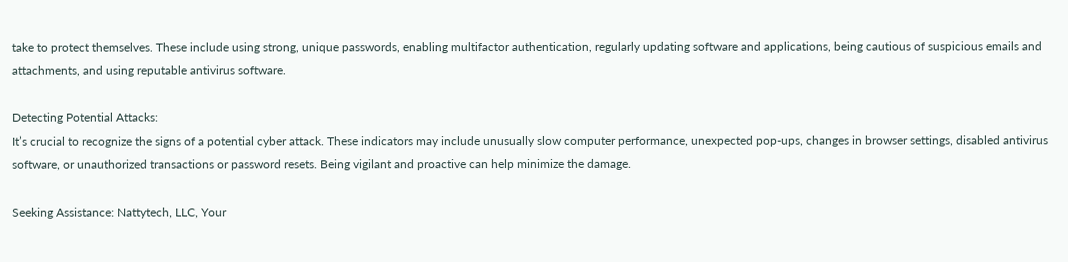take to protect themselves. These include using strong, unique passwords, enabling multifactor authentication, regularly updating software and applications, being cautious of suspicious emails and attachments, and using reputable antivirus software.

Detecting Potential Attacks:
It’s crucial to recognize the signs of a potential cyber attack. These indicators may include unusually slow computer performance, unexpected pop-ups, changes in browser settings, disabled antivirus software, or unauthorized transactions or password resets. Being vigilant and proactive can help minimize the damage.

Seeking Assistance: Nattytech, LLC, Your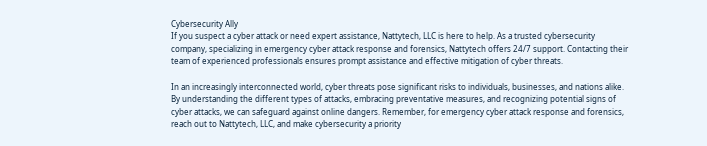Cybersecurity Ally
If you suspect a cyber attack or need expert assistance, Nattytech, LLC is here to help. As a trusted cybersecurity company, specializing in emergency cyber attack response and forensics, Nattytech offers 24/7 support. Contacting their team of experienced professionals ensures prompt assistance and effective mitigation of cyber threats.

In an increasingly interconnected world, cyber threats pose significant risks to individuals, businesses, and nations alike. By understanding the different types of attacks, embracing preventative measures, and recognizing potential signs of cyber attacks, we can safeguard against online dangers. Remember, for emergency cyber attack response and forensics, reach out to Nattytech, LLC, and make cybersecurity a priority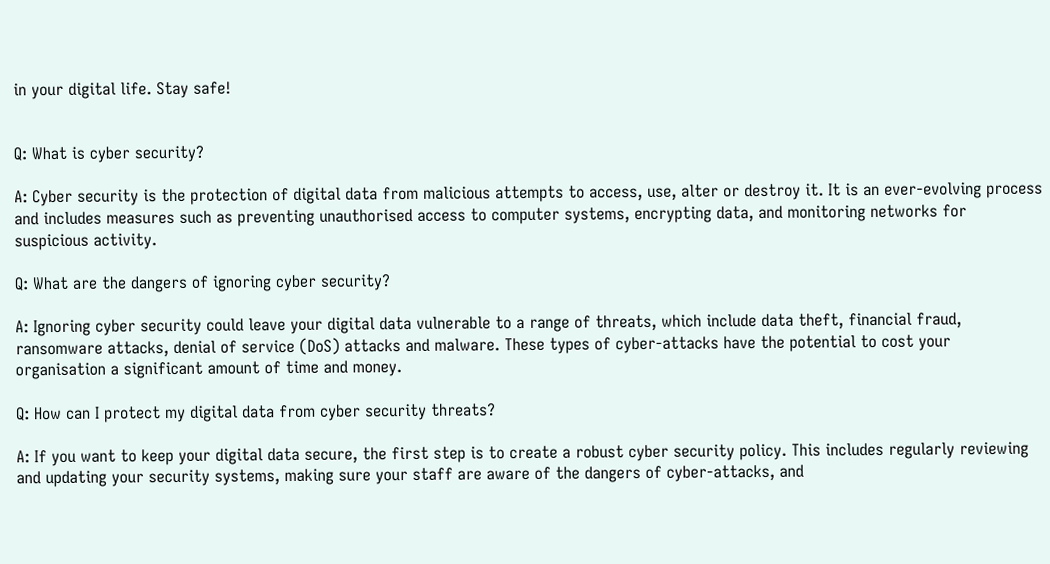in your digital life. Stay safe!


Q: What is cyber security?

A: Cyber security is the protection of digital data from malicious attempts to access, use, alter or destroy it. It is an ever-evolving process and includes measures such as preventing unauthorised access to computer systems, encrypting data, and monitoring networks for suspicious activity.

Q: What are the dangers of ignoring cyber security?

A: Ignoring cyber security could leave your digital data vulnerable to a range of threats, which include data theft, financial fraud, ransomware attacks, denial of service (DoS) attacks and malware. These types of cyber-attacks have the potential to cost your organisation a significant amount of time and money.

Q: How can I protect my digital data from cyber security threats?

A: If you want to keep your digital data secure, the first step is to create a robust cyber security policy. This includes regularly reviewing and updating your security systems, making sure your staff are aware of the dangers of cyber-attacks, and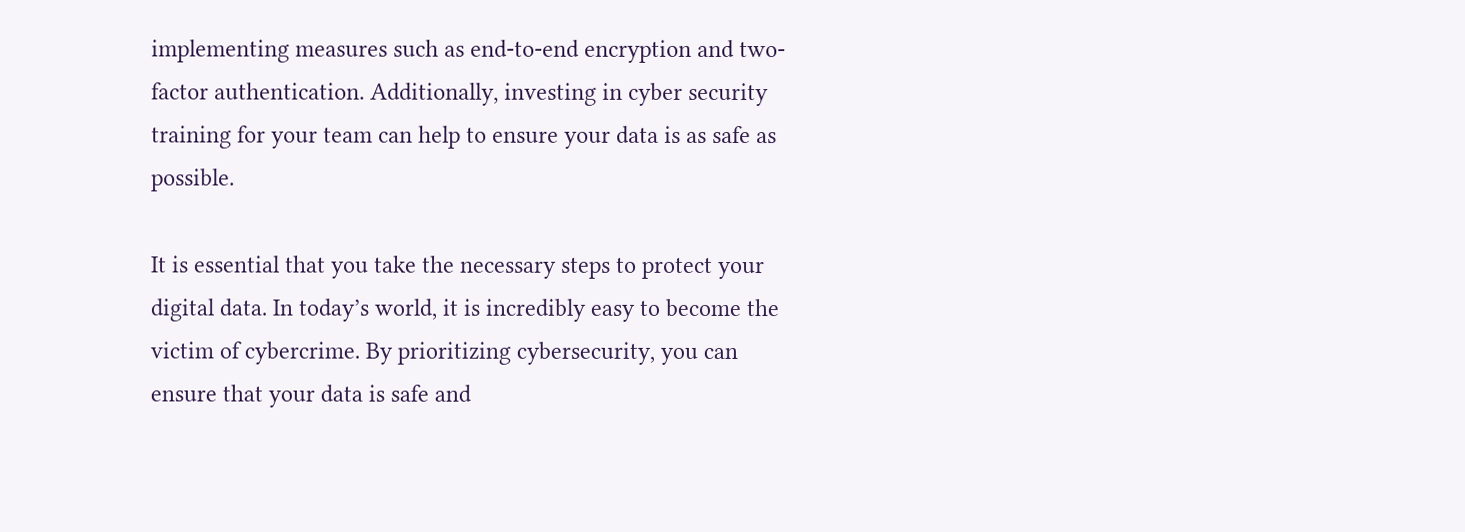implementing measures such as end-to-end encryption and two-factor authentication. Additionally, investing in cyber security training for your team can help to ensure your data is as safe as possible.

It is essential that you take the necessary steps to protect your digital data. In today’s world, it is incredibly easy to become the victim of cybercrime. By prioritizing cybersecurity, you can ensure that your data is safe and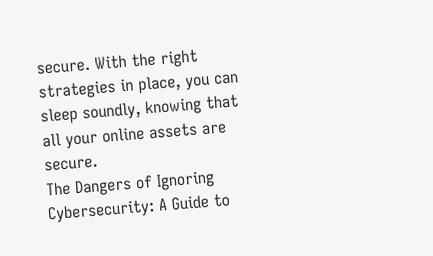secure. With the right strategies in place, you can sleep soundly, knowing that all your online assets are secure.
The Dangers of Ignoring Cybersecurity: A Guide to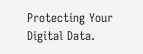Protecting Your Digital Data.